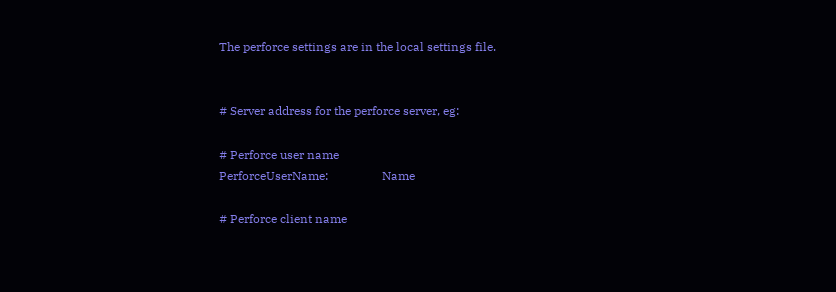The perforce settings are in the local settings file.


# Server address for the perforce server, eg:

# Perforce user name
PerforceUserName:                  Name

# Perforce client name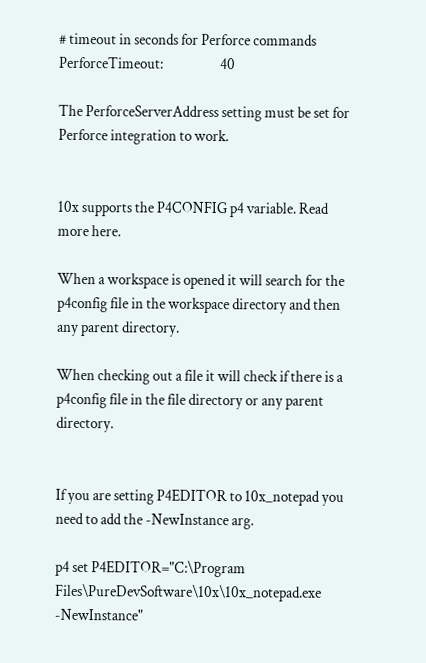# timeout in seconds for Perforce commands
PerforceTimeout:                   40

The PerforceServerAddress setting must be set for Perforce integration to work.


10x supports the P4CONFIG p4 variable. Read more here.

When a workspace is opened it will search for the p4config file in the workspace directory and then any parent directory.

When checking out a file it will check if there is a p4config file in the file directory or any parent directory.


If you are setting P4EDITOR to 10x_notepad you need to add the -NewInstance arg.

p4 set P4EDITOR="C:\Program Files\PureDevSoftware\10x\10x_notepad.exe -NewInstance"